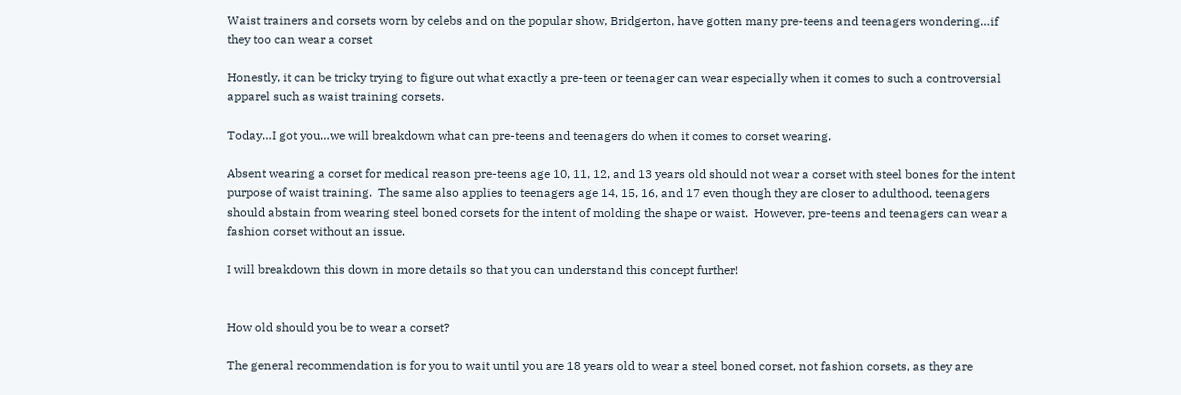Waist trainers and corsets worn by celebs and on the popular show, Bridgerton, have gotten many pre-teens and teenagers wondering…if they too can wear a corset

Honestly, it can be tricky trying to figure out what exactly a pre-teen or teenager can wear especially when it comes to such a controversial apparel such as waist training corsets.

Today…I got you…we will breakdown what can pre-teens and teenagers do when it comes to corset wearing.

Absent wearing a corset for medical reason pre-teens age 10, 11, 12, and 13 years old should not wear a corset with steel bones for the intent purpose of waist training.  The same also applies to teenagers age 14, 15, 16, and 17 even though they are closer to adulthood, teenagers should abstain from wearing steel boned corsets for the intent of molding the shape or waist.  However, pre-teens and teenagers can wear a fashion corset without an issue.

I will breakdown this down in more details so that you can understand this concept further!


How old should you be to wear a corset?

The general recommendation is for you to wait until you are 18 years old to wear a steel boned corset, not fashion corsets, as they are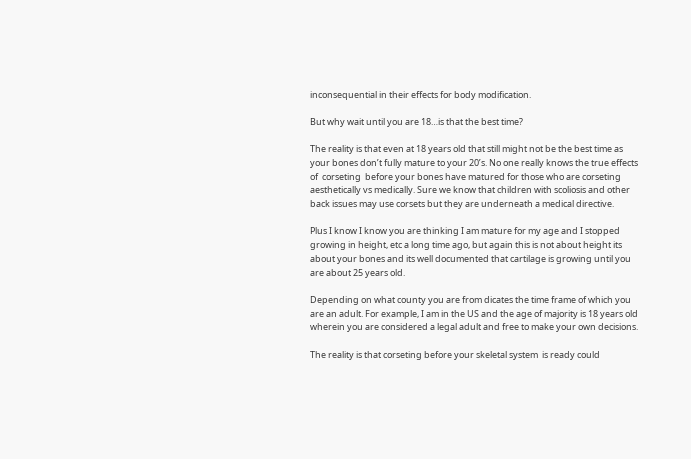inconsequential in their effects for body modification.

But why wait until you are 18…is that the best time?

The reality is that even at 18 years old that still might not be the best time as your bones don’t fully mature to your 20’s. No one really knows the true effects of  corseting  before your bones have matured for those who are corseting aesthetically vs medically. Sure we know that children with scoliosis and other back issues may use corsets but they are underneath a medical directive.

Plus I know I know you are thinking I am mature for my age and I stopped growing in height, etc a long time ago, but again this is not about height its about your bones and its well documented that cartilage is growing until you are about 25 years old.

Depending on what county you are from dicates the time frame of which you are an adult. For example, I am in the US and the age of majority is 18 years old wherein you are considered a legal adult and free to make your own decisions.

The reality is that corseting before your skeletal system  is ready could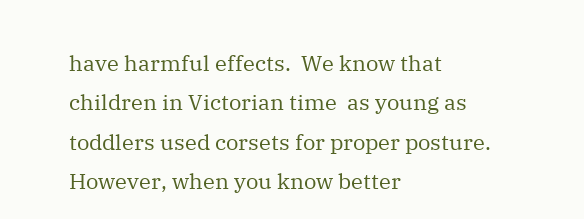have harmful effects.  We know that children in Victorian time  as young as toddlers used corsets for proper posture. However, when you know better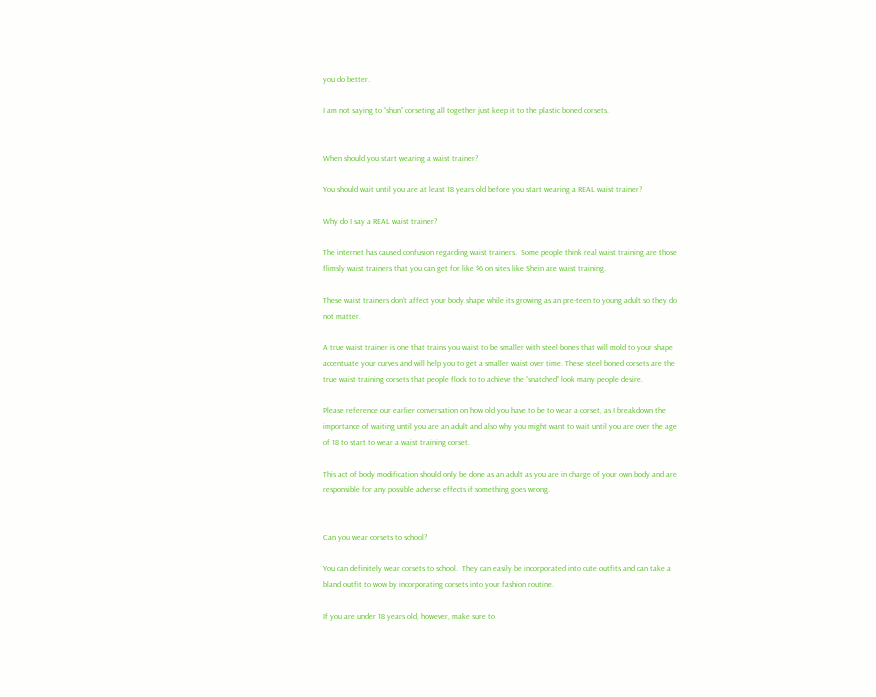you do better.

I am not saying to “shun” corseting all together just keep it to the plastic boned corsets.


When should you start wearing a waist trainer?

You should wait until you are at least 18 years old before you start wearing a REAL waist trainer?

Why do I say a REAL waist trainer?

The internet has caused confusion regarding waist trainers.  Some people think real waist training are those flimsly waist trainers that you can get for like $6 on sites like Shein are waist training.

These waist trainers don’t affect your body shape while its growing as an pre-teen to young adult so they do not matter.

A true waist trainer is one that trains you waist to be smaller with steel bones that will mold to your shape accentuate your curves and will help you to get a smaller waist over time. These steel boned corsets are the true waist training corsets that people flock to to achieve the “snatched” look many people desire.

Please reference our earlier conversation on how old you have to be to wear a corset, as I breakdown the importance of waiting until you are an adult and also why you might want to wait until you are over the age of 18 to start to wear a waist training corset.

This act of body modification should only be done as an adult as you are in charge of your own body and are responsible for any possible adverse effects if something goes wrong.


Can you wear corsets to school?

You can definitely wear corsets to school.  They can easily be incorporated into cute outfits and can take a bland outfit to wow by incorporating corsets into your fashion routine.

If you are under 18 years old, however, make sure to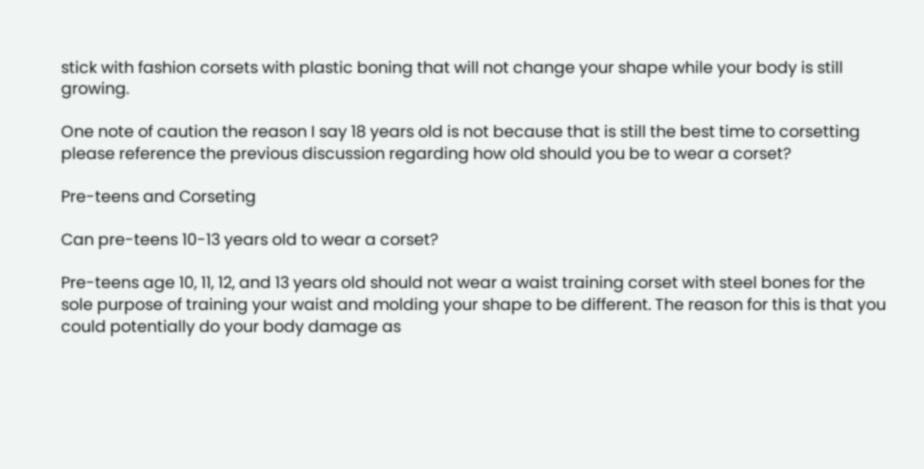stick with fashion corsets with plastic boning that will not change your shape while your body is still growing.

One note of caution the reason I say 18 years old is not because that is still the best time to corsetting please reference the previous discussion regarding how old should you be to wear a corset?

Pre-teens and Corseting

Can pre-teens 10-13 years old to wear a corset?

Pre-teens age 10, 11, 12, and 13 years old should not wear a waist training corset with steel bones for the sole purpose of training your waist and molding your shape to be different. The reason for this is that you could potentially do your body damage as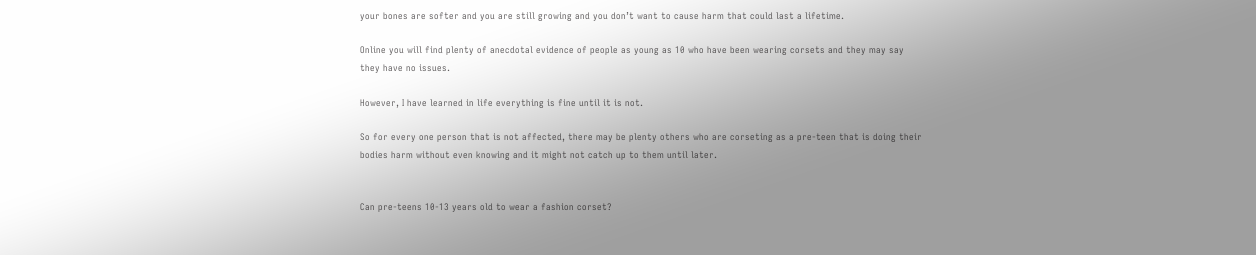your bones are softer and you are still growing and you don’t want to cause harm that could last a lifetime.

Online you will find plenty of anecdotal evidence of people as young as 10 who have been wearing corsets and they may say they have no issues.

However, I have learned in life everything is fine until it is not.

So for every one person that is not affected, there may be plenty others who are corseting as a pre-teen that is doing their bodies harm without even knowing and it might not catch up to them until later.


Can pre-teens 10-13 years old to wear a fashion corset?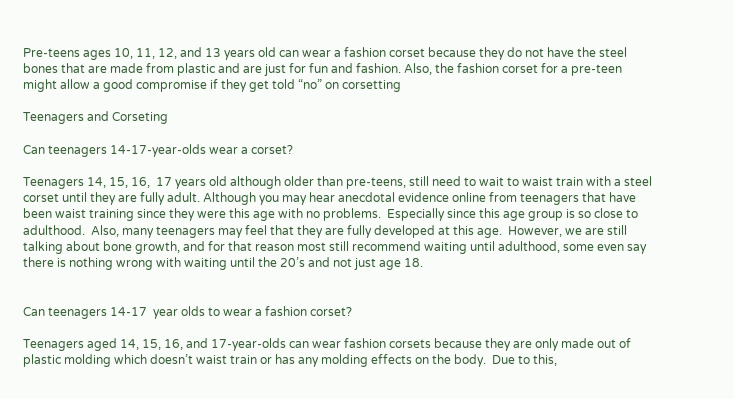Pre-teens ages 10, 11, 12, and 13 years old can wear a fashion corset because they do not have the steel bones that are made from plastic and are just for fun and fashion. Also, the fashion corset for a pre-teen might allow a good compromise if they get told “no” on corsetting

Teenagers and Corseting

Can teenagers 14-17-year-olds wear a corset?

Teenagers 14, 15, 16,  17 years old although older than pre-teens, still need to wait to waist train with a steel corset until they are fully adult. Although you may hear anecdotal evidence online from teenagers that have been waist training since they were this age with no problems.  Especially since this age group is so close to adulthood.  Also, many teenagers may feel that they are fully developed at this age.  However, we are still talking about bone growth, and for that reason most still recommend waiting until adulthood, some even say there is nothing wrong with waiting until the 20’s and not just age 18.


Can teenagers 14-17  year olds to wear a fashion corset?

Teenagers aged 14, 15, 16, and 17-year-olds can wear fashion corsets because they are only made out of plastic molding which doesn’t waist train or has any molding effects on the body.  Due to this,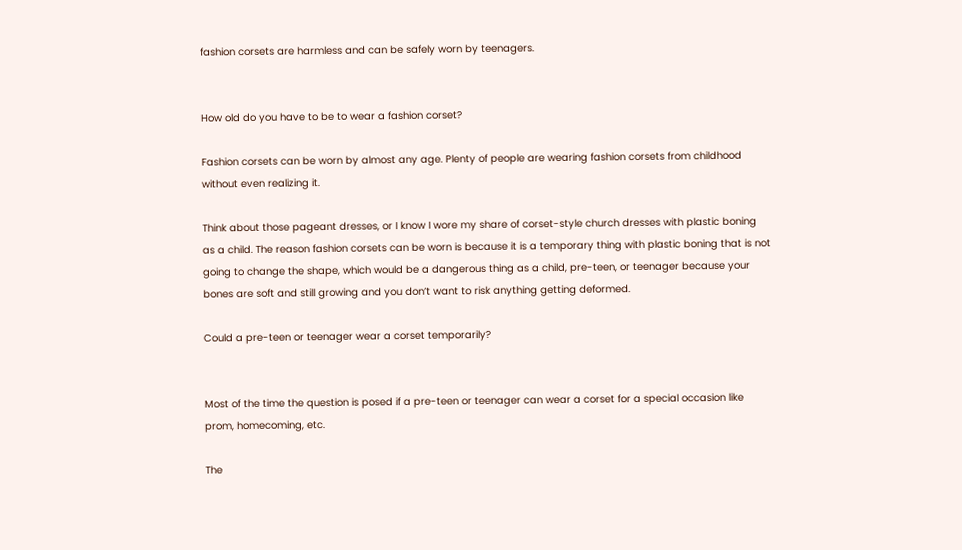fashion corsets are harmless and can be safely worn by teenagers.


How old do you have to be to wear a fashion corset?

Fashion corsets can be worn by almost any age. Plenty of people are wearing fashion corsets from childhood without even realizing it.

Think about those pageant dresses, or I know I wore my share of corset-style church dresses with plastic boning as a child. The reason fashion corsets can be worn is because it is a temporary thing with plastic boning that is not going to change the shape, which would be a dangerous thing as a child, pre-teen, or teenager because your bones are soft and still growing and you don’t want to risk anything getting deformed.

Could a pre-teen or teenager wear a corset temporarily?


Most of the time the question is posed if a pre-teen or teenager can wear a corset for a special occasion like prom, homecoming, etc.

The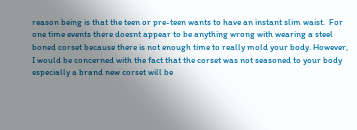reason being is that the teen or pre-teen wants to have an instant slim waist.  For one time events there doesnt appear to be anything wrong with wearing a steel boned corset because there is not enough time to really mold your body. However, I would be concerned with the fact that the corset was not seasoned to your body especially a brand new corset will be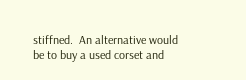stiffned.  An alternative would be to buy a used corset and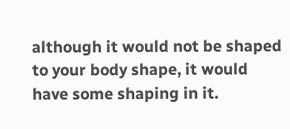although it would not be shaped to your body shape, it would have some shaping in it.